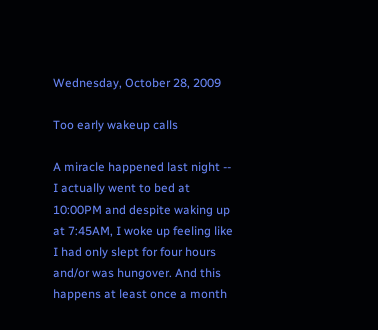Wednesday, October 28, 2009

Too early wakeup calls

A miracle happened last night -- I actually went to bed at 10:00PM and despite waking up at 7:45AM, I woke up feeling like I had only slept for four hours and/or was hungover. And this happens at least once a month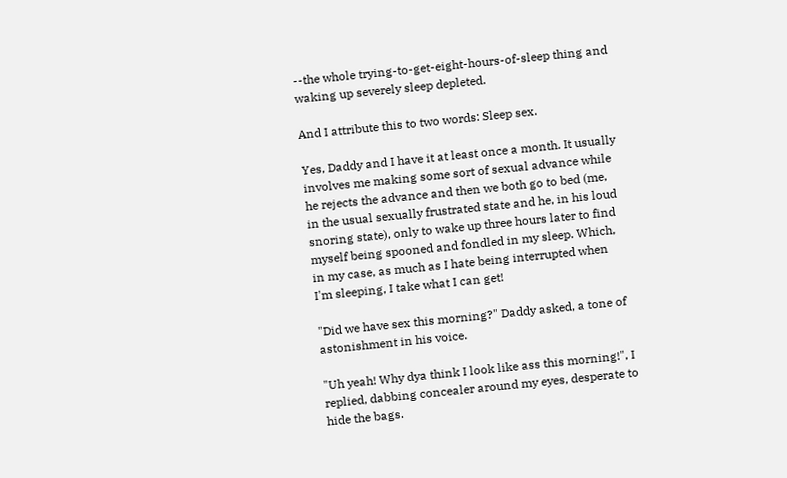--the whole trying-to-get-eight-hours-of-sleep thing and waking up severely sleep depleted.

And I attribute this to two words: Sleep sex.

Yes, Daddy and I have it at least once a month. It usually involves me making some sort of sexual advance while he rejects the advance and then we both go to bed (me, in the usual sexually frustrated state and he, in his loud snoring state), only to wake up three hours later to find myself being spooned and fondled in my sleep. Which, in my case, as much as I hate being interrupted when I'm sleeping, I take what I can get!

"Did we have sex this morning?" Daddy asked, a tone of astonishment in his voice.

"Uh yeah! Why dya think I look like ass this morning!", I replied, dabbing concealer around my eyes, desperate to hide the bags.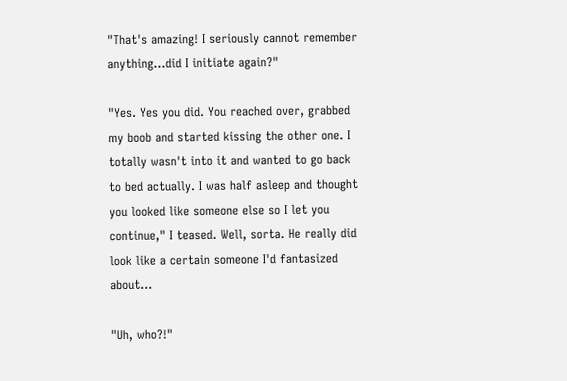"That's amazing! I seriously cannot remember anything...did I initiate again?"

"Yes. Yes you did. You reached over, grabbed my boob and started kissing the other one. I totally wasn't into it and wanted to go back to bed actually. I was half asleep and thought you looked like someone else so I let you continue," I teased. Well, sorta. He really did look like a certain someone I'd fantasized about...

"Uh, who?!"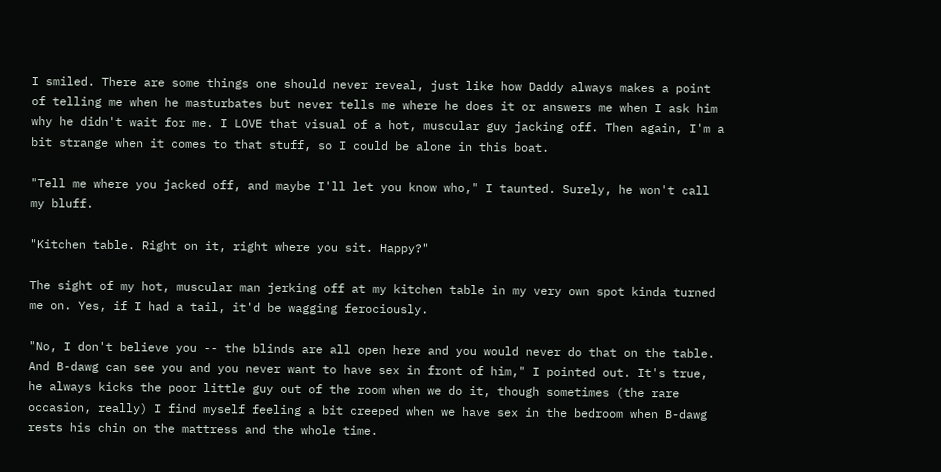I smiled. There are some things one should never reveal, just like how Daddy always makes a point of telling me when he masturbates but never tells me where he does it or answers me when I ask him why he didn't wait for me. I LOVE that visual of a hot, muscular guy jacking off. Then again, I'm a bit strange when it comes to that stuff, so I could be alone in this boat.

"Tell me where you jacked off, and maybe I'll let you know who," I taunted. Surely, he won't call my bluff.

"Kitchen table. Right on it, right where you sit. Happy?"

The sight of my hot, muscular man jerking off at my kitchen table in my very own spot kinda turned me on. Yes, if I had a tail, it'd be wagging ferociously.

"No, I don't believe you -- the blinds are all open here and you would never do that on the table. And B-dawg can see you and you never want to have sex in front of him," I pointed out. It's true, he always kicks the poor little guy out of the room when we do it, though sometimes (the rare occasion, really) I find myself feeling a bit creeped when we have sex in the bedroom when B-dawg rests his chin on the mattress and the whole time.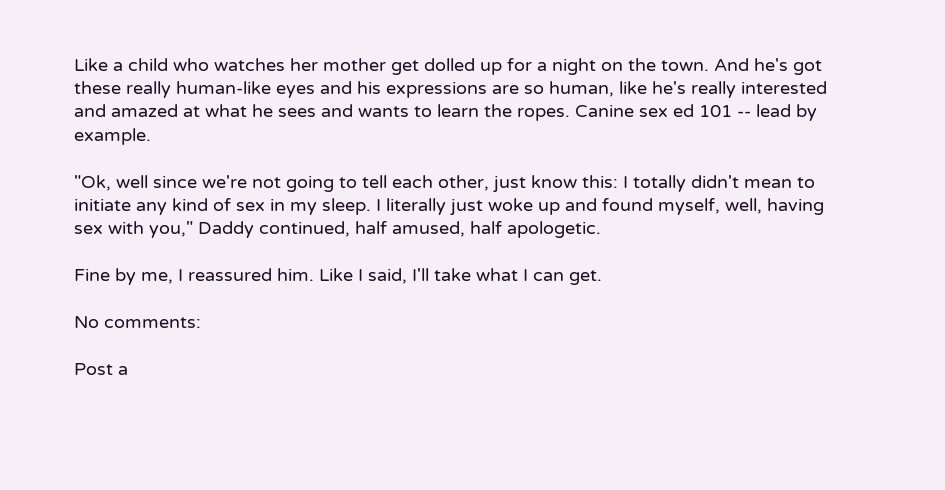Like a child who watches her mother get dolled up for a night on the town. And he's got these really human-like eyes and his expressions are so human, like he's really interested and amazed at what he sees and wants to learn the ropes. Canine sex ed 101 -- lead by example.

"Ok, well since we're not going to tell each other, just know this: I totally didn't mean to initiate any kind of sex in my sleep. I literally just woke up and found myself, well, having sex with you," Daddy continued, half amused, half apologetic.

Fine by me, I reassured him. Like I said, I'll take what I can get.

No comments:

Post a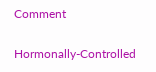Comment

Hormonally-Controlled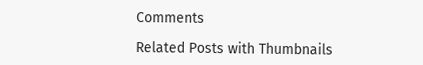Comments

Related Posts with Thumbnails